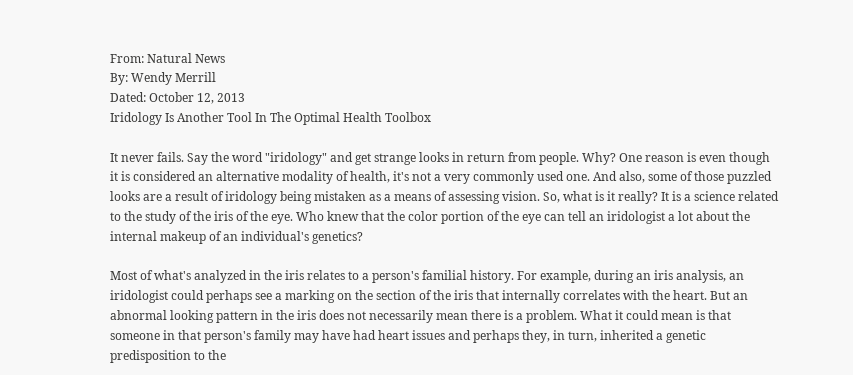From: Natural News
By: Wendy Merrill
Dated: October 12, 2013
Iridology Is Another Tool In The Optimal Health Toolbox

It never fails. Say the word "iridology" and get strange looks in return from people. Why? One reason is even though it is considered an alternative modality of health, it's not a very commonly used one. And also, some of those puzzled looks are a result of iridology being mistaken as a means of assessing vision. So, what is it really? It is a science related to the study of the iris of the eye. Who knew that the color portion of the eye can tell an iridologist a lot about the internal makeup of an individual's genetics?

Most of what's analyzed in the iris relates to a person's familial history. For example, during an iris analysis, an iridologist could perhaps see a marking on the section of the iris that internally correlates with the heart. But an abnormal looking pattern in the iris does not necessarily mean there is a problem. What it could mean is that someone in that person's family may have had heart issues and perhaps they, in turn, inherited a genetic predisposition to the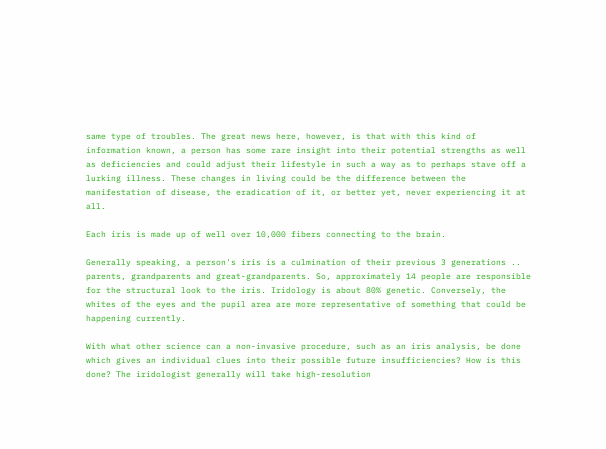same type of troubles. The great news here, however, is that with this kind of information known, a person has some rare insight into their potential strengths as well as deficiencies and could adjust their lifestyle in such a way as to perhaps stave off a lurking illness. These changes in living could be the difference between the manifestation of disease, the eradication of it, or better yet, never experiencing it at all.

Each iris is made up of well over 10,000 fibers connecting to the brain.

Generally speaking, a person's iris is a culmination of their previous 3 generations .. parents, grandparents and great-grandparents. So, approximately 14 people are responsible for the structural look to the iris. Iridology is about 80% genetic. Conversely, the whites of the eyes and the pupil area are more representative of something that could be happening currently.

With what other science can a non-invasive procedure, such as an iris analysis, be done which gives an individual clues into their possible future insufficiencies? How is this done? The iridologist generally will take high-resolution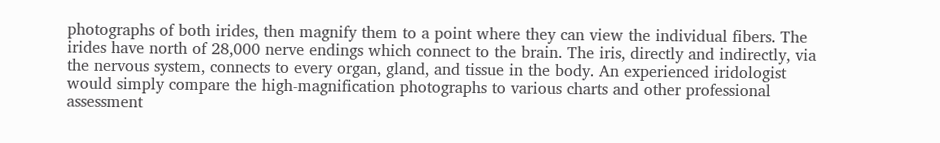photographs of both irides, then magnify them to a point where they can view the individual fibers. The irides have north of 28,000 nerve endings which connect to the brain. The iris, directly and indirectly, via the nervous system, connects to every organ, gland, and tissue in the body. An experienced iridologist would simply compare the high-magnification photographs to various charts and other professional assessment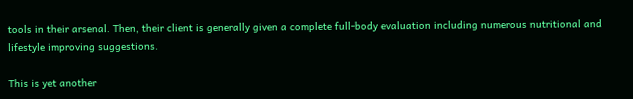tools in their arsenal. Then, their client is generally given a complete full-body evaluation including numerous nutritional and lifestyle improving suggestions.

This is yet another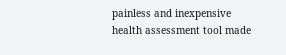painless and inexpensive health assessment tool made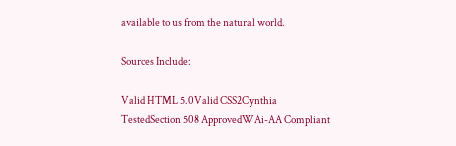available to us from the natural world.

Sources Include:

Valid HTML 5.0Valid CSS2Cynthia TestedSection 508 ApprovedWAi-AA Compliant